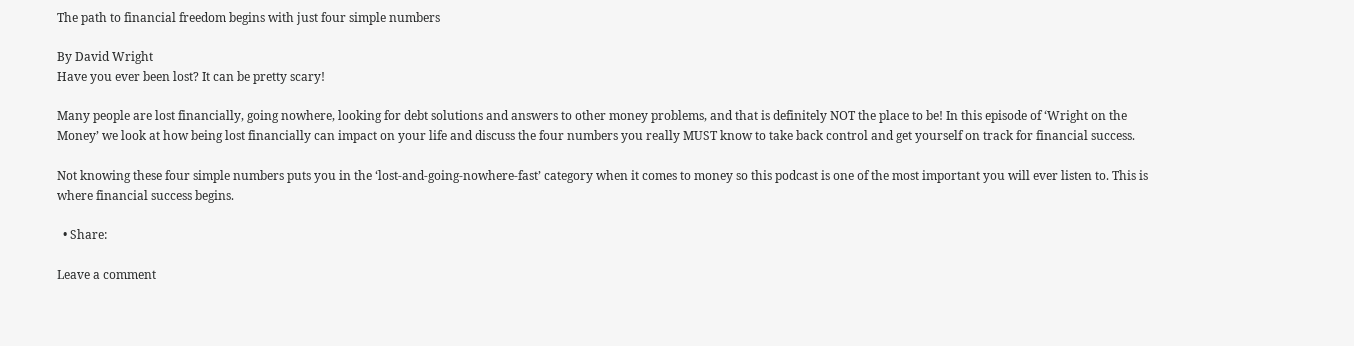The path to financial freedom begins with just four simple numbers

By David Wright
Have you ever been lost? It can be pretty scary!

Many people are lost financially, going nowhere, looking for debt solutions and answers to other money problems, and that is definitely NOT the place to be! In this episode of ‘Wright on the Money’ we look at how being lost financially can impact on your life and discuss the four numbers you really MUST know to take back control and get yourself on track for financial success.

Not knowing these four simple numbers puts you in the ‘lost-and-going-nowhere-fast’ category when it comes to money so this podcast is one of the most important you will ever listen to. This is where financial success begins.

  • Share:

Leave a comment